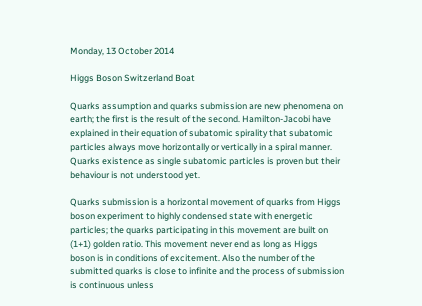Monday, 13 October 2014

Higgs Boson Switzerland Boat

Quarks assumption and quarks submission are new phenomena on earth; the first is the result of the second. Hamilton-Jacobi have explained in their equation of subatomic spirality that subatomic particles always move horizontally or vertically in a spiral manner. Quarks existence as single subatomic particles is proven but their behaviour is not understood yet.

Quarks submission is a horizontal movement of quarks from Higgs boson experiment to highly condensed state with energetic particles; the quarks participating in this movement are built on (1+1) golden ratio. This movement never end as long as Higgs boson is in conditions of excitement. Also the number of the submitted quarks is close to infinite and the process of submission is continuous unless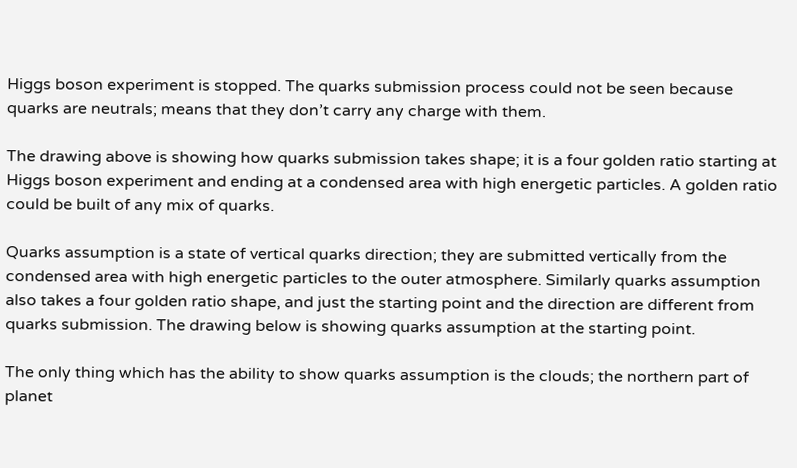Higgs boson experiment is stopped. The quarks submission process could not be seen because quarks are neutrals; means that they don’t carry any charge with them.

The drawing above is showing how quarks submission takes shape; it is a four golden ratio starting at Higgs boson experiment and ending at a condensed area with high energetic particles. A golden ratio could be built of any mix of quarks.

Quarks assumption is a state of vertical quarks direction; they are submitted vertically from the condensed area with high energetic particles to the outer atmosphere. Similarly quarks assumption also takes a four golden ratio shape, and just the starting point and the direction are different from quarks submission. The drawing below is showing quarks assumption at the starting point.

The only thing which has the ability to show quarks assumption is the clouds; the northern part of planet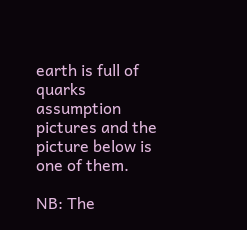earth is full of quarks assumption pictures and the picture below is one of them.

NB: The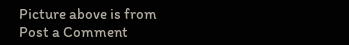Picture above is from
Post a Comment